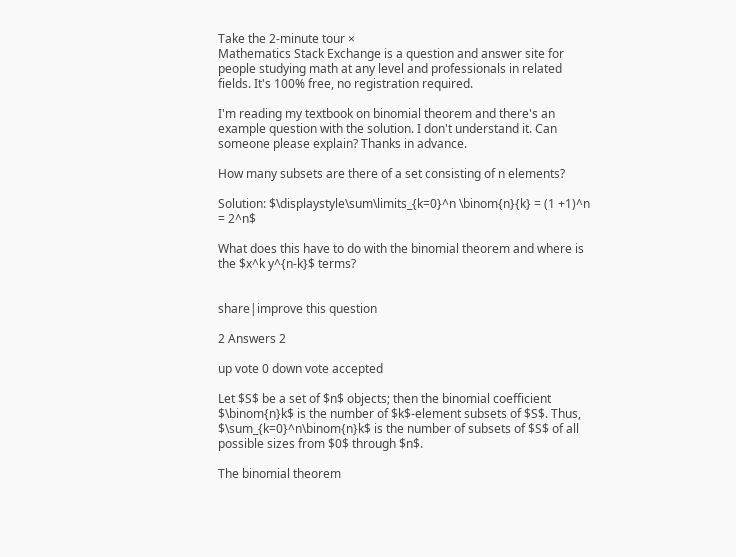Take the 2-minute tour ×
Mathematics Stack Exchange is a question and answer site for people studying math at any level and professionals in related fields. It's 100% free, no registration required.

I'm reading my textbook on binomial theorem and there's an example question with the solution. I don't understand it. Can someone please explain? Thanks in advance.

How many subsets are there of a set consisting of n elements?

Solution: $\displaystyle\sum\limits_{k=0}^n \binom{n}{k} = (1 +1)^n = 2^n$

What does this have to do with the binomial theorem and where is the $x^k y^{n-k}$ terms?


share|improve this question

2 Answers 2

up vote 0 down vote accepted

Let $S$ be a set of $n$ objects; then the binomial coefficient $\binom{n}k$ is the number of $k$-element subsets of $S$. Thus, $\sum_{k=0}^n\binom{n}k$ is the number of subsets of $S$ of all possible sizes from $0$ through $n$.

The binomial theorem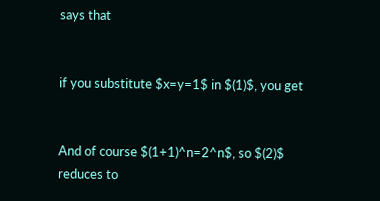says that


if you substitute $x=y=1$ in $(1)$, you get


And of course $(1+1)^n=2^n$, so $(2)$ reduces to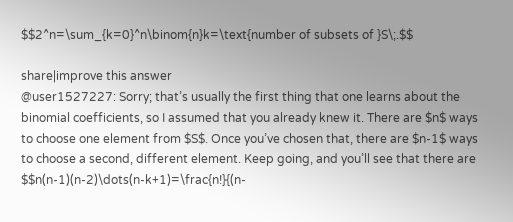$$2^n=\sum_{k=0}^n\binom{n}k=\text{number of subsets of }S\;.$$

share|improve this answer
@user1527227: Sorry; that’s usually the first thing that one learns about the binomial coefficients, so I assumed that you already knew it. There are $n$ ways to choose one element from $S$. Once you’ve chosen that, there are $n-1$ ways to choose a second, different element. Keep going, and you’ll see that there are $$n(n-1)(n-2)\dots(n-k+1)=\frac{n!}{(n-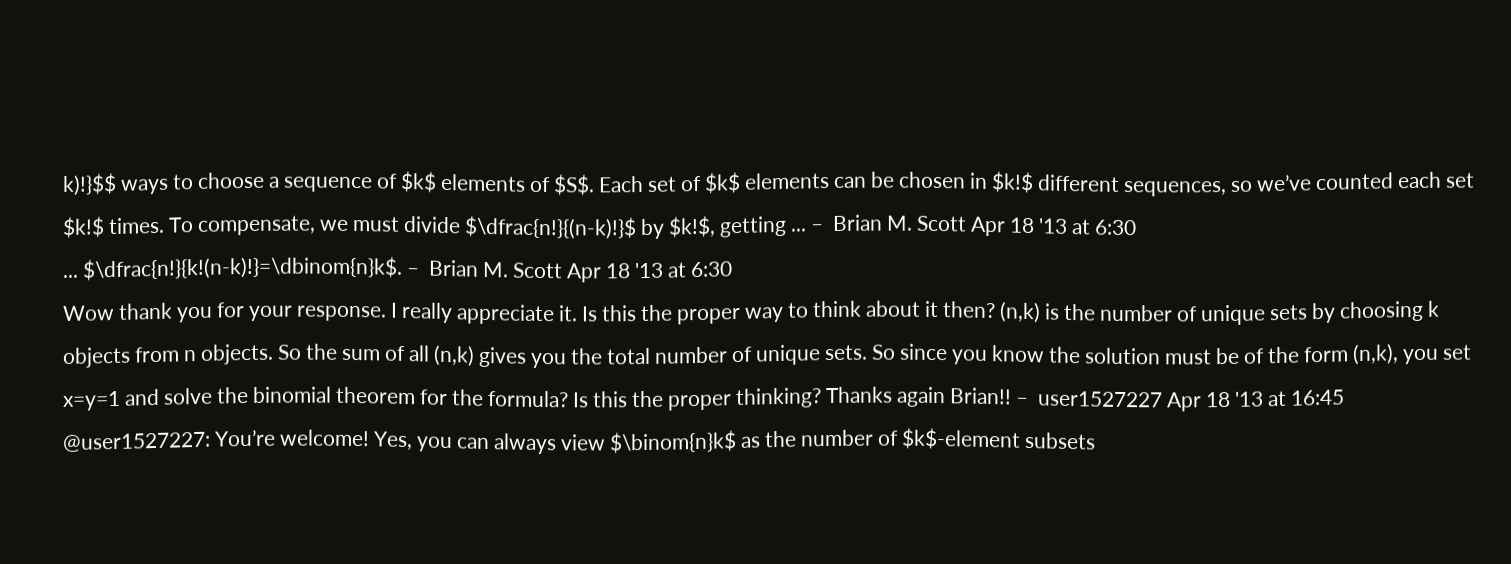k)!}$$ ways to choose a sequence of $k$ elements of $S$. Each set of $k$ elements can be chosen in $k!$ different sequences, so we’ve counted each set $k!$ times. To compensate, we must divide $\dfrac{n!}{(n-k)!}$ by $k!$, getting ... –  Brian M. Scott Apr 18 '13 at 6:30
... $\dfrac{n!}{k!(n-k)!}=\dbinom{n}k$. –  Brian M. Scott Apr 18 '13 at 6:30
Wow thank you for your response. I really appreciate it. Is this the proper way to think about it then? (n,k) is the number of unique sets by choosing k objects from n objects. So the sum of all (n,k) gives you the total number of unique sets. So since you know the solution must be of the form (n,k), you set x=y=1 and solve the binomial theorem for the formula? Is this the proper thinking? Thanks again Brian!! –  user1527227 Apr 18 '13 at 16:45
@user1527227: You’re welcome! Yes, you can always view $\binom{n}k$ as the number of $k$-element subsets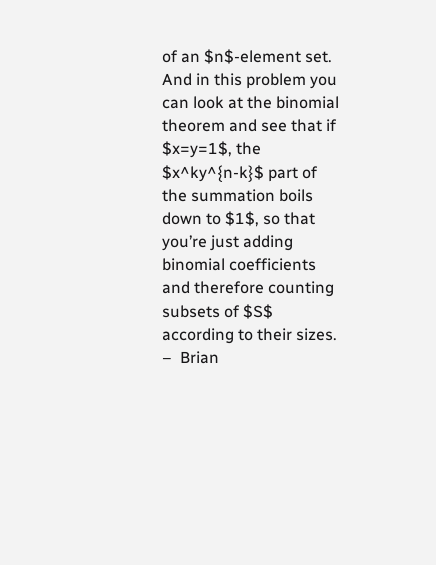of an $n$-element set. And in this problem you can look at the binomial theorem and see that if $x=y=1$, the $x^ky^{n-k}$ part of the summation boils down to $1$, so that you’re just adding binomial coefficients and therefore counting subsets of $S$ according to their sizes. –  Brian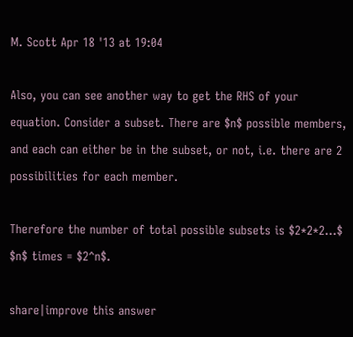M. Scott Apr 18 '13 at 19:04

Also, you can see another way to get the RHS of your equation. Consider a subset. There are $n$ possible members, and each can either be in the subset, or not, i.e. there are 2 possibilities for each member.

Therefore the number of total possible subsets is $2*2*2...$ $n$ times = $2^n$.

share|improve this answer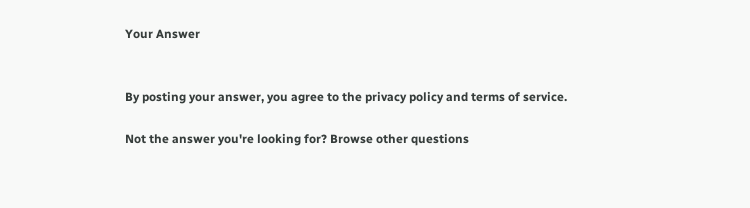Your Answer


By posting your answer, you agree to the privacy policy and terms of service.

Not the answer you're looking for? Browse other questions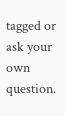tagged or ask your own question.